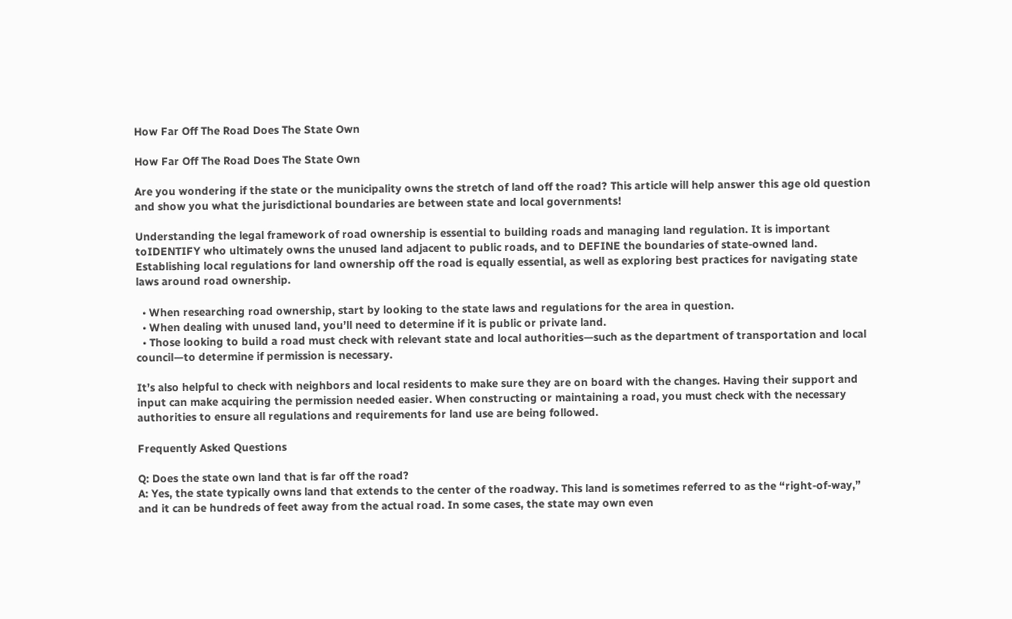How Far Off The Road Does The State Own

How Far Off The Road Does The State Own

Are you wondering if the state or the municipality owns the stretch of land off the road? This article will help answer this age old question and show you what the jurisdictional boundaries are between state and local governments!

Understanding the legal framework of road ownership is essential to building roads and managing land regulation. It is important toIDENTIFY who ultimately owns the unused land adjacent to public roads, and to DEFINE the boundaries of state-owned land. Establishing local regulations for land ownership off the road is equally essential, as well as exploring best practices for navigating state laws around road ownership.

  • When researching road ownership, start by looking to the state laws and regulations for the area in question.
  • When dealing with unused land, you’ll need to determine if it is public or private land.
  • Those looking to build a road must check with relevant state and local authorities—such as the department of transportation and local council—to determine if permission is necessary.

It’s also helpful to check with neighbors and local residents to make sure they are on board with the changes. Having their support and input can make acquiring the permission needed easier. When constructing or maintaining a road, you must check with the necessary authorities to ensure all regulations and requirements for land use are being followed.

Frequently Asked Questions

Q: Does the state own land that is far off the road?
A: Yes, the state typically owns land that extends to the center of the roadway. This land is sometimes referred to as the “right-of-way,” and it can be hundreds of feet away from the actual road. In some cases, the state may own even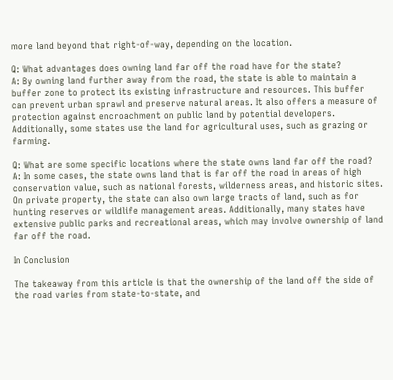more land beyond that right-of-way, depending on the location.

Q: What advantages does owning land far off the road have for the state?
A: By owning land further away from the road, the state is able to maintain a buffer zone to protect its existing infrastructure and resources. This buffer can prevent urban sprawl and preserve natural areas. It also offers a measure of protection against encroachment on public land by potential developers. Additionally, some states use the land for agricultural uses, such as grazing or farming.

Q: What are some specific locations where the state owns land far off the road?
A: In some cases, the state owns land that is far off the road in areas of high conservation value, such as national forests, wilderness areas, and historic sites. On private property, the state can also own large tracts of land, such as for hunting reserves or wildlife management areas. Additionally, many states have extensive public parks and recreational areas, which may involve ownership of land far off the road.

In Conclusion

The takeaway from this article is that the ownership of the land off the side of the road varies from state-to-state, and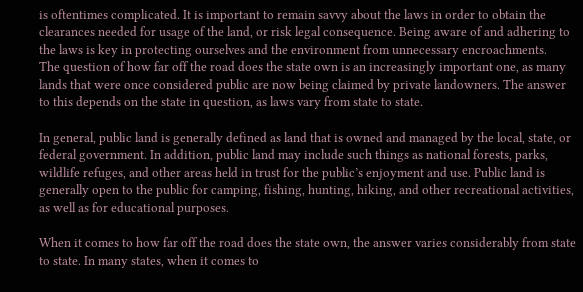is oftentimes complicated. It is important to remain savvy about the laws in order to obtain the clearances needed for usage of the land, or risk legal consequence. Being aware of and adhering to the laws is key in protecting ourselves and the environment from unnecessary encroachments.
The question of how far off the road does the state own is an increasingly important one, as many lands that were once considered public are now being claimed by private landowners. The answer to this depends on the state in question, as laws vary from state to state.

In general, public land is generally defined as land that is owned and managed by the local, state, or federal government. In addition, public land may include such things as national forests, parks, wildlife refuges, and other areas held in trust for the public’s enjoyment and use. Public land is generally open to the public for camping, fishing, hunting, hiking, and other recreational activities, as well as for educational purposes.

When it comes to how far off the road does the state own, the answer varies considerably from state to state. In many states, when it comes to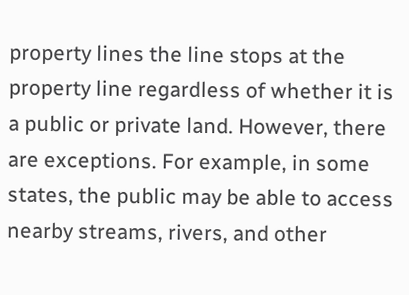property lines the line stops at the property line regardless of whether it is a public or private land. However, there are exceptions. For example, in some states, the public may be able to access nearby streams, rivers, and other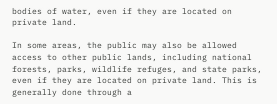bodies of water, even if they are located on private land.

In some areas, the public may also be allowed access to other public lands, including national forests, parks, wildlife refuges, and state parks, even if they are located on private land. This is generally done through a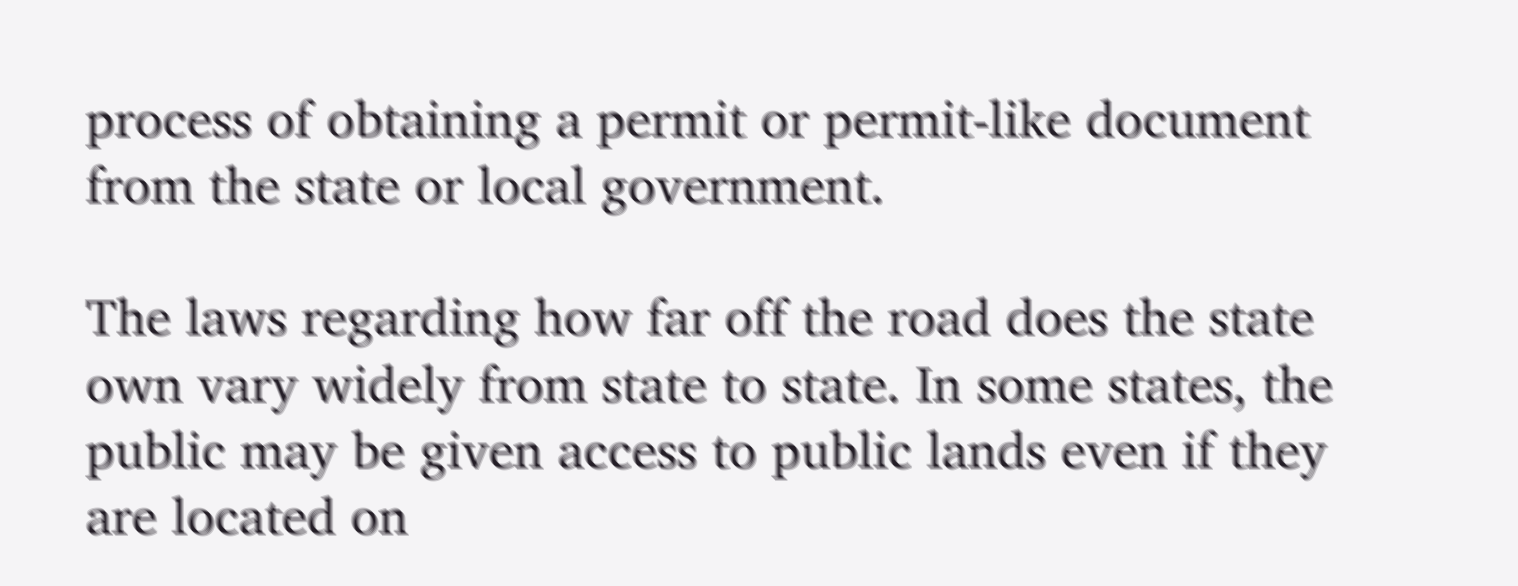process of obtaining a permit or permit-like document from the state or local government.

The laws regarding how far off the road does the state own vary widely from state to state. In some states, the public may be given access to public lands even if they are located on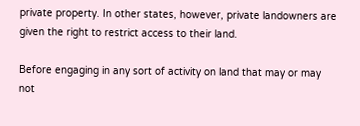private property. In other states, however, private landowners are given the right to restrict access to their land.

Before engaging in any sort of activity on land that may or may not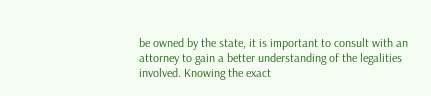be owned by the state, it is important to consult with an attorney to gain a better understanding of the legalities involved. Knowing the exact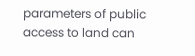parameters of public access to land can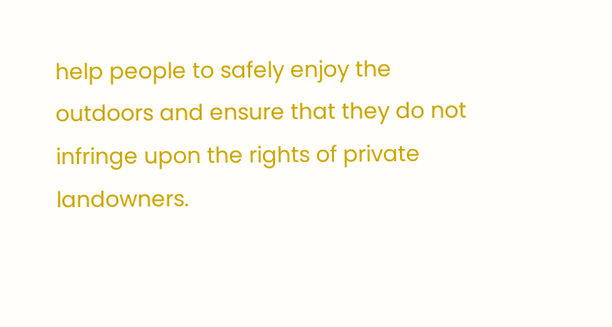help people to safely enjoy the outdoors and ensure that they do not infringe upon the rights of private landowners.